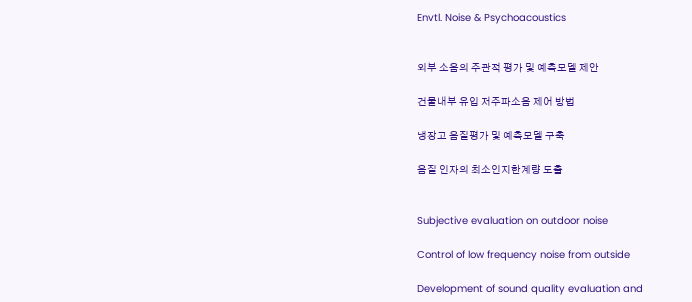Envtl. Noise & Psychoacoustics


외부 소음의 주관적 평가 및 예측모델 제안

건물내부 유입 저주파소음 제어 방법

냉장고 음질평가 및 예측모델 구축

음질 인자의 최소인지한계량 도출


Subjective evaluation on outdoor noise

Control of low frequency noise from outside

Development of sound quality evaluation and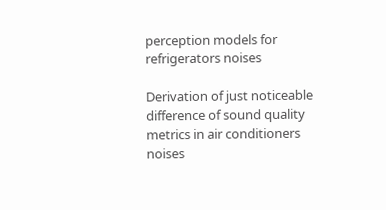perception models for refrigerators noises

Derivation of just noticeable difference of sound quality metrics in air conditioners noises